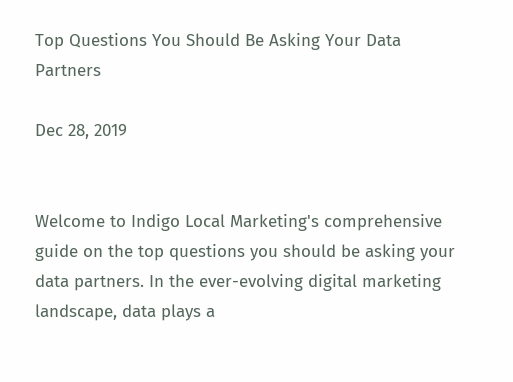Top Questions You Should Be Asking Your Data Partners

Dec 28, 2019


Welcome to Indigo Local Marketing's comprehensive guide on the top questions you should be asking your data partners. In the ever-evolving digital marketing landscape, data plays a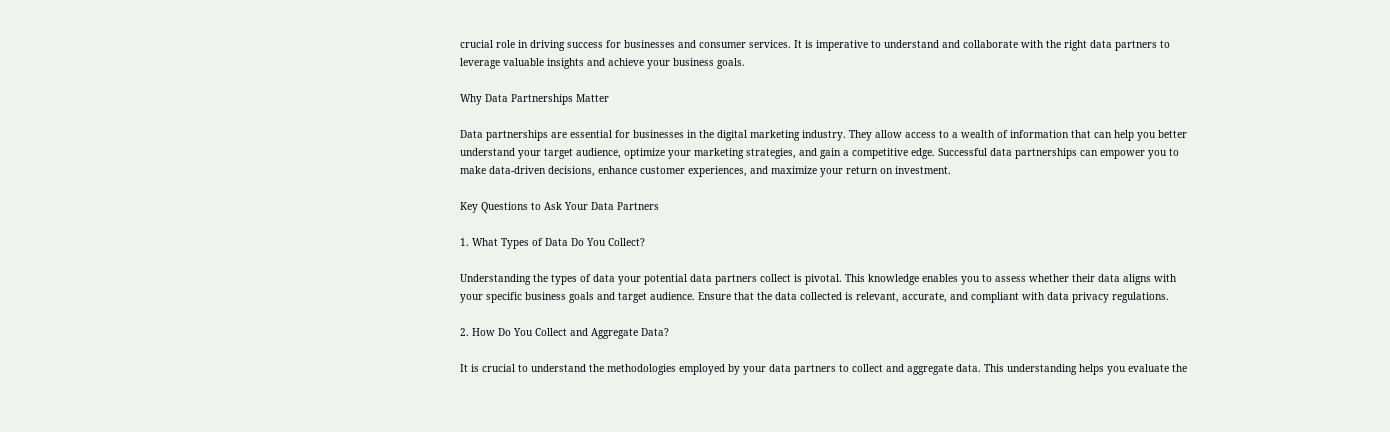crucial role in driving success for businesses and consumer services. It is imperative to understand and collaborate with the right data partners to leverage valuable insights and achieve your business goals.

Why Data Partnerships Matter

Data partnerships are essential for businesses in the digital marketing industry. They allow access to a wealth of information that can help you better understand your target audience, optimize your marketing strategies, and gain a competitive edge. Successful data partnerships can empower you to make data-driven decisions, enhance customer experiences, and maximize your return on investment.

Key Questions to Ask Your Data Partners

1. What Types of Data Do You Collect?

Understanding the types of data your potential data partners collect is pivotal. This knowledge enables you to assess whether their data aligns with your specific business goals and target audience. Ensure that the data collected is relevant, accurate, and compliant with data privacy regulations.

2. How Do You Collect and Aggregate Data?

It is crucial to understand the methodologies employed by your data partners to collect and aggregate data. This understanding helps you evaluate the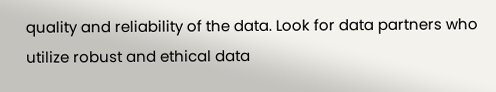quality and reliability of the data. Look for data partners who utilize robust and ethical data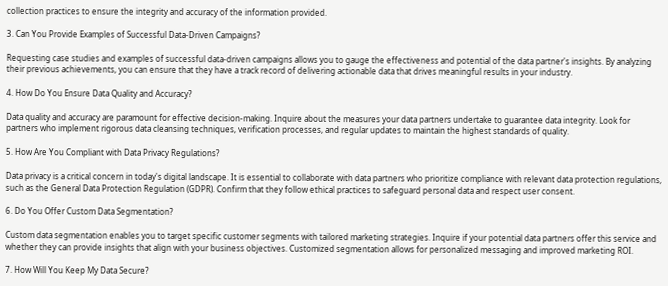collection practices to ensure the integrity and accuracy of the information provided.

3. Can You Provide Examples of Successful Data-Driven Campaigns?

Requesting case studies and examples of successful data-driven campaigns allows you to gauge the effectiveness and potential of the data partner's insights. By analyzing their previous achievements, you can ensure that they have a track record of delivering actionable data that drives meaningful results in your industry.

4. How Do You Ensure Data Quality and Accuracy?

Data quality and accuracy are paramount for effective decision-making. Inquire about the measures your data partners undertake to guarantee data integrity. Look for partners who implement rigorous data cleansing techniques, verification processes, and regular updates to maintain the highest standards of quality.

5. How Are You Compliant with Data Privacy Regulations?

Data privacy is a critical concern in today's digital landscape. It is essential to collaborate with data partners who prioritize compliance with relevant data protection regulations, such as the General Data Protection Regulation (GDPR). Confirm that they follow ethical practices to safeguard personal data and respect user consent.

6. Do You Offer Custom Data Segmentation?

Custom data segmentation enables you to target specific customer segments with tailored marketing strategies. Inquire if your potential data partners offer this service and whether they can provide insights that align with your business objectives. Customized segmentation allows for personalized messaging and improved marketing ROI.

7. How Will You Keep My Data Secure?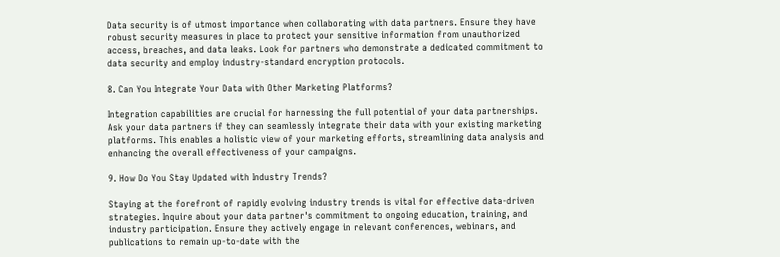Data security is of utmost importance when collaborating with data partners. Ensure they have robust security measures in place to protect your sensitive information from unauthorized access, breaches, and data leaks. Look for partners who demonstrate a dedicated commitment to data security and employ industry-standard encryption protocols.

8. Can You Integrate Your Data with Other Marketing Platforms?

Integration capabilities are crucial for harnessing the full potential of your data partnerships. Ask your data partners if they can seamlessly integrate their data with your existing marketing platforms. This enables a holistic view of your marketing efforts, streamlining data analysis and enhancing the overall effectiveness of your campaigns.

9. How Do You Stay Updated with Industry Trends?

Staying at the forefront of rapidly evolving industry trends is vital for effective data-driven strategies. Inquire about your data partner's commitment to ongoing education, training, and industry participation. Ensure they actively engage in relevant conferences, webinars, and publications to remain up-to-date with the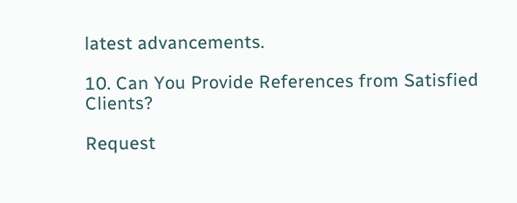latest advancements.

10. Can You Provide References from Satisfied Clients?

Request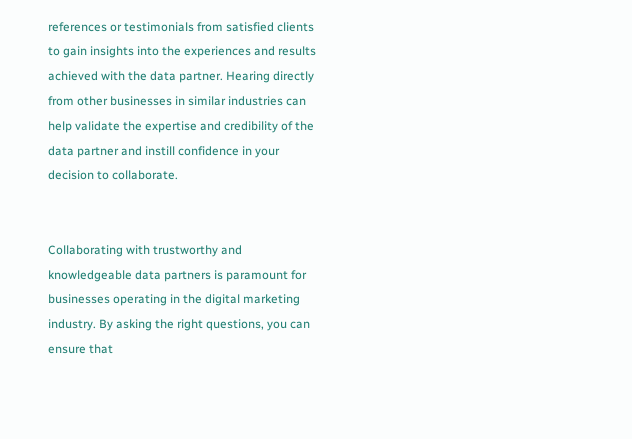references or testimonials from satisfied clients to gain insights into the experiences and results achieved with the data partner. Hearing directly from other businesses in similar industries can help validate the expertise and credibility of the data partner and instill confidence in your decision to collaborate.


Collaborating with trustworthy and knowledgeable data partners is paramount for businesses operating in the digital marketing industry. By asking the right questions, you can ensure that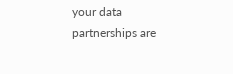your data partnerships are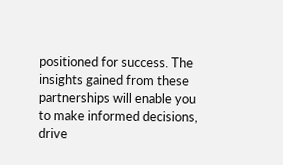positioned for success. The insights gained from these partnerships will enable you to make informed decisions, drive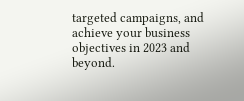targeted campaigns, and achieve your business objectives in 2023 and beyond.